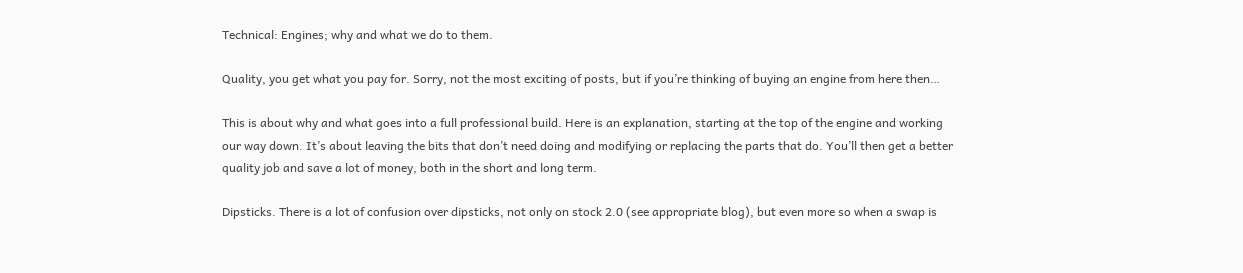Technical: Engines; why and what we do to them.

Quality, you get what you pay for. Sorry, not the most exciting of posts, but if you’re thinking of buying an engine from here then…

This is about why and what goes into a full professional build. Here is an explanation, starting at the top of the engine and working our way down. It’s about leaving the bits that don’t need doing and modifying or replacing the parts that do. You’ll then get a better quality job and save a lot of money, both in the short and long term.

Dipsticks. There is a lot of confusion over dipsticks, not only on stock 2.0 (see appropriate blog), but even more so when a swap is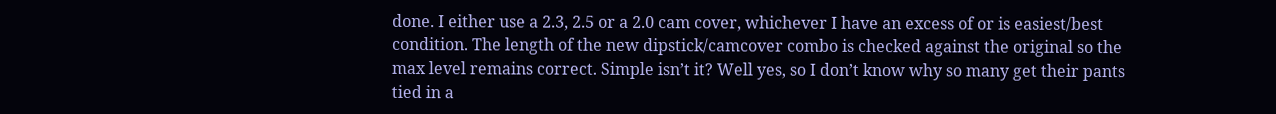done. I either use a 2.3, 2.5 or a 2.0 cam cover, whichever I have an excess of or is easiest/best condition. The length of the new dipstick/camcover combo is checked against the original so the max level remains correct. Simple isn’t it? Well yes, so I don’t know why so many get their pants tied in a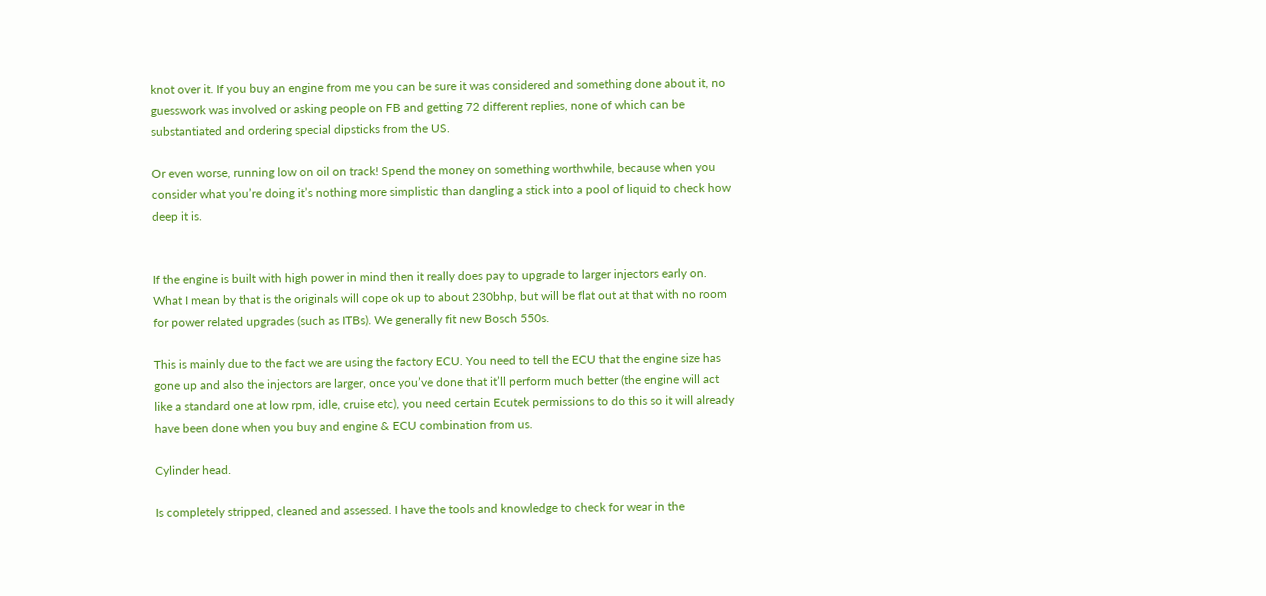knot over it. If you buy an engine from me you can be sure it was considered and something done about it, no guesswork was involved or asking people on FB and getting 72 different replies, none of which can be substantiated and ordering special dipsticks from the US.

Or even worse, running low on oil on track! Spend the money on something worthwhile, because when you consider what you’re doing it’s nothing more simplistic than dangling a stick into a pool of liquid to check how deep it is.


If the engine is built with high power in mind then it really does pay to upgrade to larger injectors early on. What I mean by that is the originals will cope ok up to about 230bhp, but will be flat out at that with no room for power related upgrades (such as ITBs). We generally fit new Bosch 550s.

This is mainly due to the fact we are using the factory ECU. You need to tell the ECU that the engine size has gone up and also the injectors are larger, once you’ve done that it’ll perform much better (the engine will act like a standard one at low rpm, idle, cruise etc), you need certain Ecutek permissions to do this so it will already have been done when you buy and engine & ECU combination from us.

Cylinder head.

Is completely stripped, cleaned and assessed. I have the tools and knowledge to check for wear in the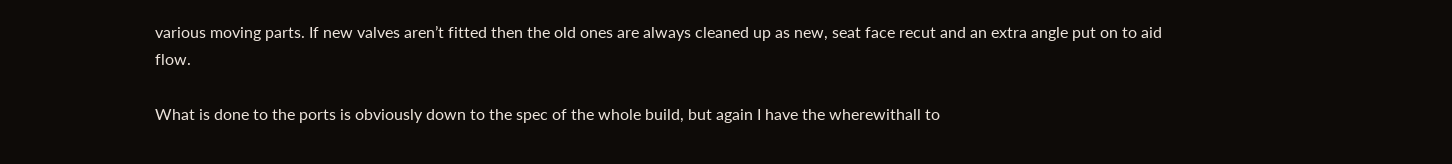various moving parts. If new valves aren’t fitted then the old ones are always cleaned up as new, seat face recut and an extra angle put on to aid flow.

What is done to the ports is obviously down to the spec of the whole build, but again I have the wherewithall to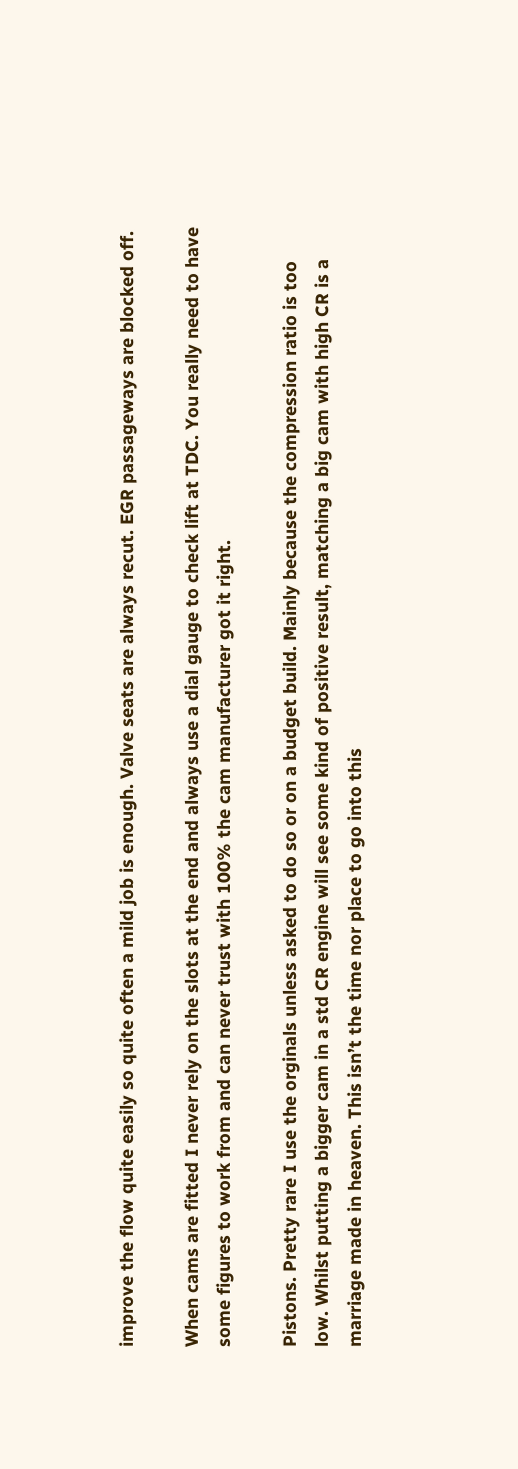improve the flow quite easily so quite often a mild job is enough. Valve seats are always recut. EGR passageways are blocked off.

When cams are fitted I never rely on the slots at the end and always use a dial gauge to check lift at TDC. You really need to have some figures to work from and can never trust with 100% the cam manufacturer got it right.

Pistons. Pretty rare I use the orginals unless asked to do so or on a budget build. Mainly because the compression ratio is too low. Whilst putting a bigger cam in a std CR engine will see some kind of positive result, matching a big cam with high CR is a marriage made in heaven. This isn’t the time nor place to go into this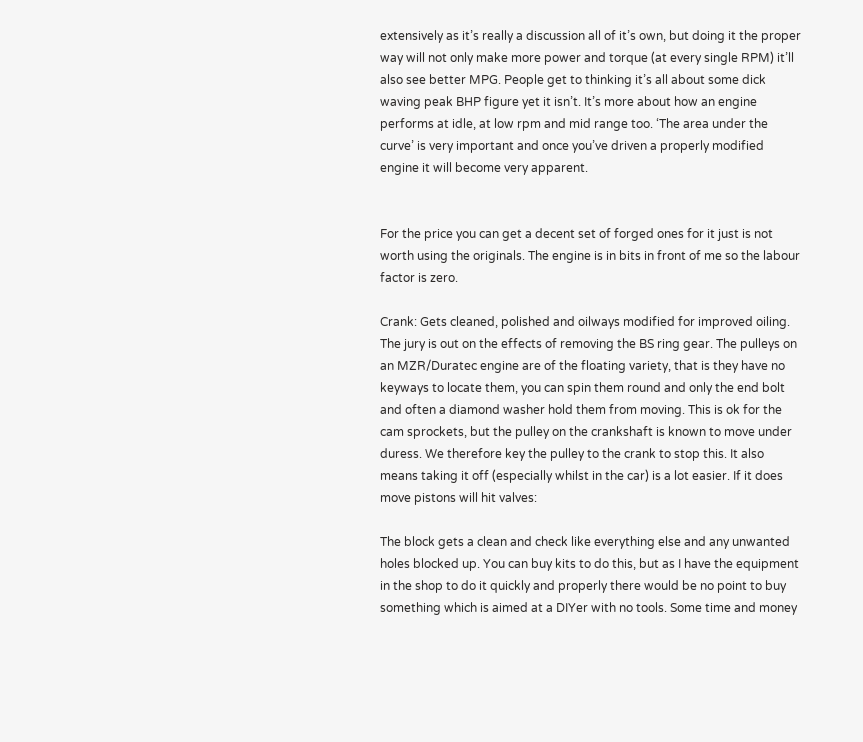extensively as it’s really a discussion all of it’s own, but doing it the proper way will not only make more power and torque (at every single RPM) it’ll also see better MPG. People get to thinking it’s all about some dick waving peak BHP figure yet it isn’t. It’s more about how an engine performs at idle, at low rpm and mid range too. ‘The area under the curve’ is very important and once you’ve driven a properly modified engine it will become very apparent.


For the price you can get a decent set of forged ones for it just is not worth using the originals. The engine is in bits in front of me so the labour factor is zero.

Crank: Gets cleaned, polished and oilways modified for improved oiling. The jury is out on the effects of removing the BS ring gear. The pulleys on an MZR/Duratec engine are of the floating variety, that is they have no keyways to locate them, you can spin them round and only the end bolt and often a diamond washer hold them from moving. This is ok for the cam sprockets, but the pulley on the crankshaft is known to move under duress. We therefore key the pulley to the crank to stop this. It also means taking it off (especially whilst in the car) is a lot easier. If it does move pistons will hit valves:

The block gets a clean and check like everything else and any unwanted holes blocked up. You can buy kits to do this, but as I have the equipment in the shop to do it quickly and properly there would be no point to buy something which is aimed at a DIYer with no tools. Some time and money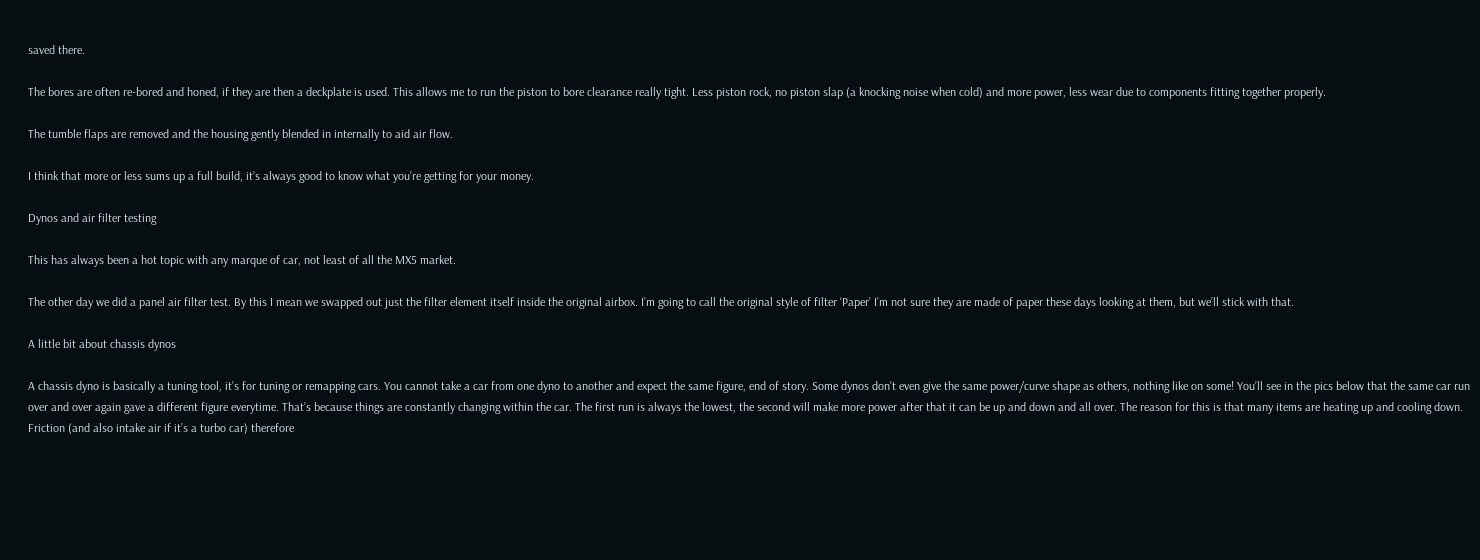saved there.

The bores are often re-bored and honed, if they are then a deckplate is used. This allows me to run the piston to bore clearance really tight. Less piston rock, no piston slap (a knocking noise when cold) and more power, less wear due to components fitting together properly.

The tumble flaps are removed and the housing gently blended in internally to aid air flow.

I think that more or less sums up a full build, it’s always good to know what you’re getting for your money.

Dynos and air filter testing

This has always been a hot topic with any marque of car, not least of all the MX5 market.

The other day we did a panel air filter test. By this I mean we swapped out just the filter element itself inside the original airbox. I’m going to call the original style of filter ‘Paper’ I’m not sure they are made of paper these days looking at them, but we’ll stick with that.

A little bit about chassis dynos

A chassis dyno is basically a tuning tool, it’s for tuning or remapping cars. You cannot take a car from one dyno to another and expect the same figure, end of story. Some dynos don’t even give the same power/curve shape as others, nothing like on some! You’ll see in the pics below that the same car run over and over again gave a different figure everytime. That’s because things are constantly changing within the car. The first run is always the lowest, the second will make more power after that it can be up and down and all over. The reason for this is that many items are heating up and cooling down. Friction (and also intake air if it’s a turbo car) therefore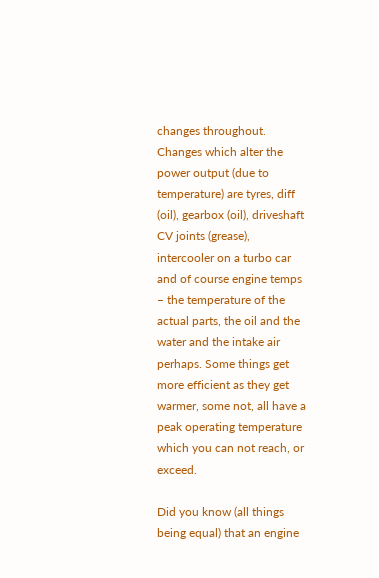changes throughout. Changes which alter the power output (due to temperature) are tyres, diff (oil), gearbox (oil), driveshaft CV joints (grease), intercooler on a turbo car and of course engine temps – the temperature of the actual parts, the oil and the water and the intake air perhaps. Some things get more efficient as they get warmer, some not, all have a peak operating temperature which you can not reach, or exceed.

Did you know (all things being equal) that an engine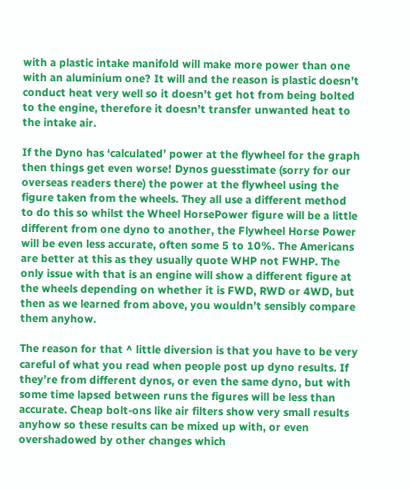with a plastic intake manifold will make more power than one with an aluminium one? It will and the reason is plastic doesn’t conduct heat very well so it doesn’t get hot from being bolted to the engine, therefore it doesn’t transfer unwanted heat to the intake air.

If the Dyno has ‘calculated’ power at the flywheel for the graph then things get even worse! Dynos guesstimate (sorry for our overseas readers there) the power at the flywheel using the figure taken from the wheels. They all use a different method to do this so whilst the Wheel HorsePower figure will be a little different from one dyno to another, the Flywheel Horse Power will be even less accurate, often some 5 to 10%. The Americans are better at this as they usually quote WHP not FWHP. The only issue with that is an engine will show a different figure at the wheels depending on whether it is FWD, RWD or 4WD, but then as we learned from above, you wouldn’t sensibly compare them anyhow.

The reason for that ^ little diversion is that you have to be very careful of what you read when people post up dyno results. If they’re from different dynos, or even the same dyno, but with some time lapsed between runs the figures will be less than accurate. Cheap bolt-ons like air filters show very small results anyhow so these results can be mixed up with, or even overshadowed by other changes which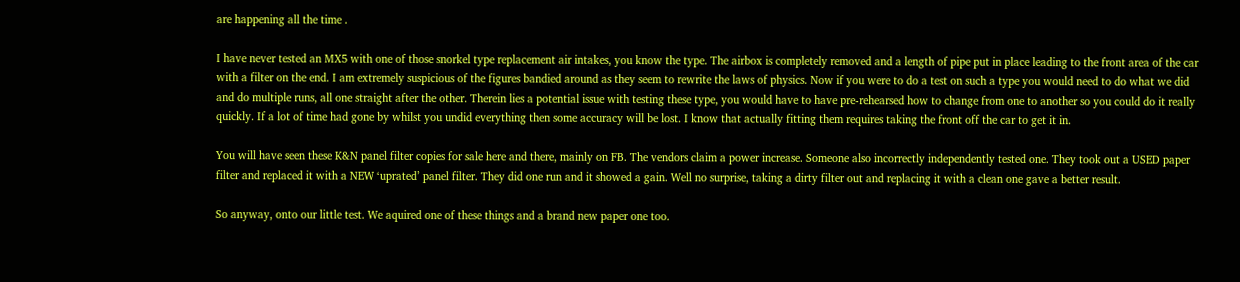are happening all the time .

I have never tested an MX5 with one of those snorkel type replacement air intakes, you know the type. The airbox is completely removed and a length of pipe put in place leading to the front area of the car with a filter on the end. I am extremely suspicious of the figures bandied around as they seem to rewrite the laws of physics. Now if you were to do a test on such a type you would need to do what we did and do multiple runs, all one straight after the other. Therein lies a potential issue with testing these type, you would have to have pre-rehearsed how to change from one to another so you could do it really quickly. If a lot of time had gone by whilst you undid everything then some accuracy will be lost. I know that actually fitting them requires taking the front off the car to get it in.

You will have seen these K&N panel filter copies for sale here and there, mainly on FB. The vendors claim a power increase. Someone also incorrectly independently tested one. They took out a USED paper filter and replaced it with a NEW ‘uprated’ panel filter. They did one run and it showed a gain. Well no surprise, taking a dirty filter out and replacing it with a clean one gave a better result.

So anyway, onto our little test. We aquired one of these things and a brand new paper one too.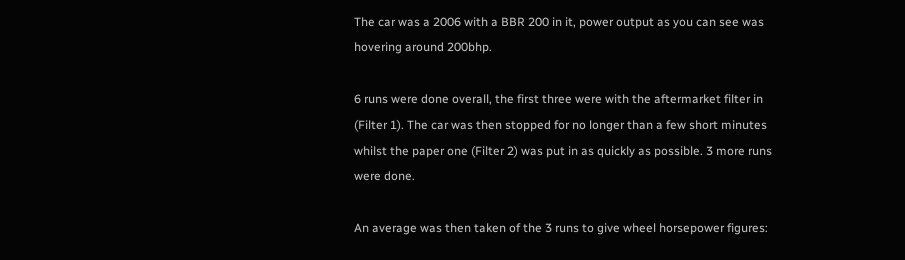The car was a 2006 with a BBR 200 in it, power output as you can see was hovering around 200bhp.

6 runs were done overall, the first three were with the aftermarket filter in (Filter 1). The car was then stopped for no longer than a few short minutes whilst the paper one (Filter 2) was put in as quickly as possible. 3 more runs were done.

An average was then taken of the 3 runs to give wheel horsepower figures: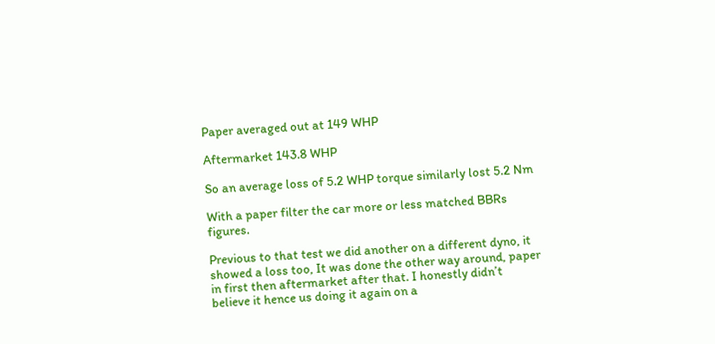Paper averaged out at 149 WHP

Aftermarket 143.8 WHP

So an average loss of 5.2 WHP torque similarly lost 5.2 Nm

With a paper filter the car more or less matched BBRs figures.

Previous to that test we did another on a different dyno, it showed a loss too, It was done the other way around, paper in first then aftermarket after that. I honestly didn’t believe it hence us doing it again on a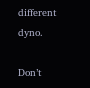different dyno.

Don’t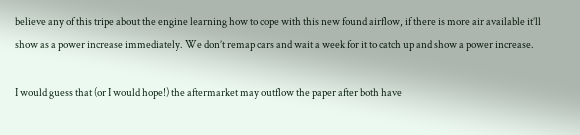believe any of this tripe about the engine learning how to cope with this new found airflow, if there is more air available it’ll show as a power increase immediately. We don’t remap cars and wait a week for it to catch up and show a power increase.

I would guess that (or I would hope!) the aftermarket may outflow the paper after both have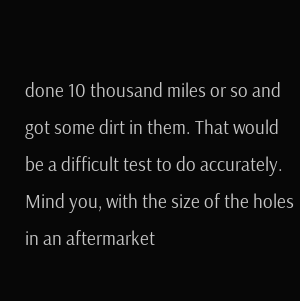done 10 thousand miles or so and got some dirt in them. That would be a difficult test to do accurately. Mind you, with the size of the holes in an aftermarket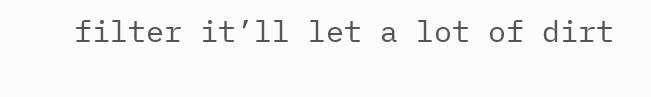filter it’ll let a lot of dirt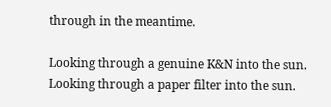through in the meantime.

Looking through a genuine K&N into the sun.
Looking through a paper filter into the sun.